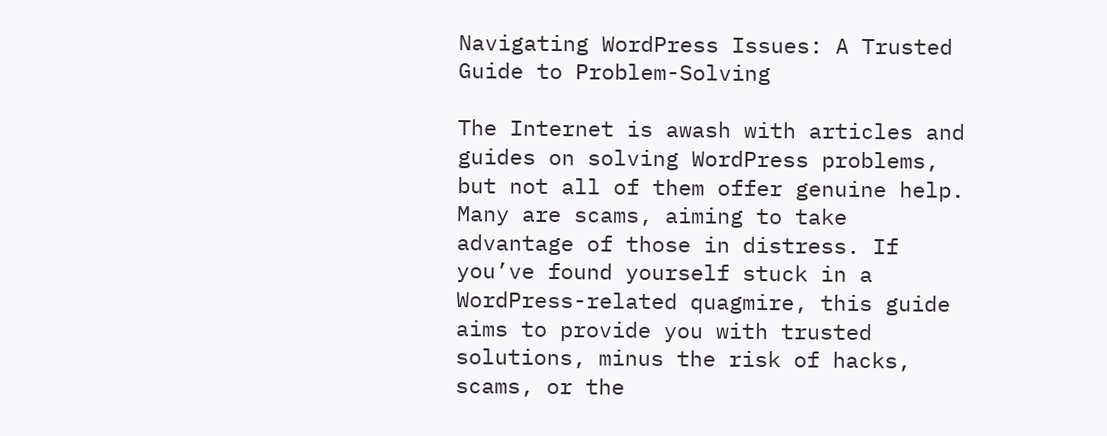Navigating WordPress Issues: A Trusted Guide to Problem-Solving

The Internet is awash with articles and guides on solving WordPress problems, but not all of them offer genuine help. Many are scams, aiming to take advantage of those in distress. If you’ve found yourself stuck in a WordPress-related quagmire, this guide aims to provide you with trusted solutions, minus the risk of hacks, scams, or the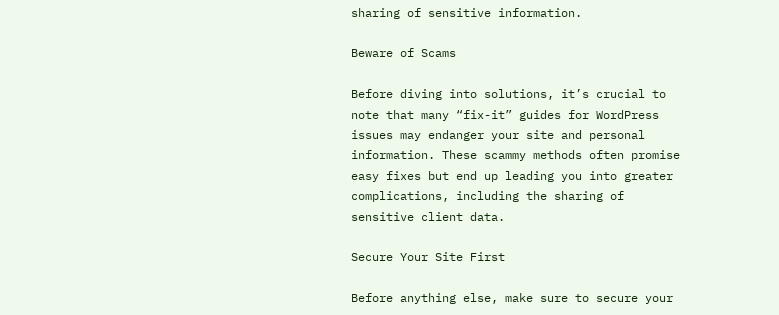sharing of sensitive information.

Beware of Scams

Before diving into solutions, it’s crucial to note that many “fix-it” guides for WordPress issues may endanger your site and personal information. These scammy methods often promise easy fixes but end up leading you into greater complications, including the sharing of sensitive client data.

Secure Your Site First

Before anything else, make sure to secure your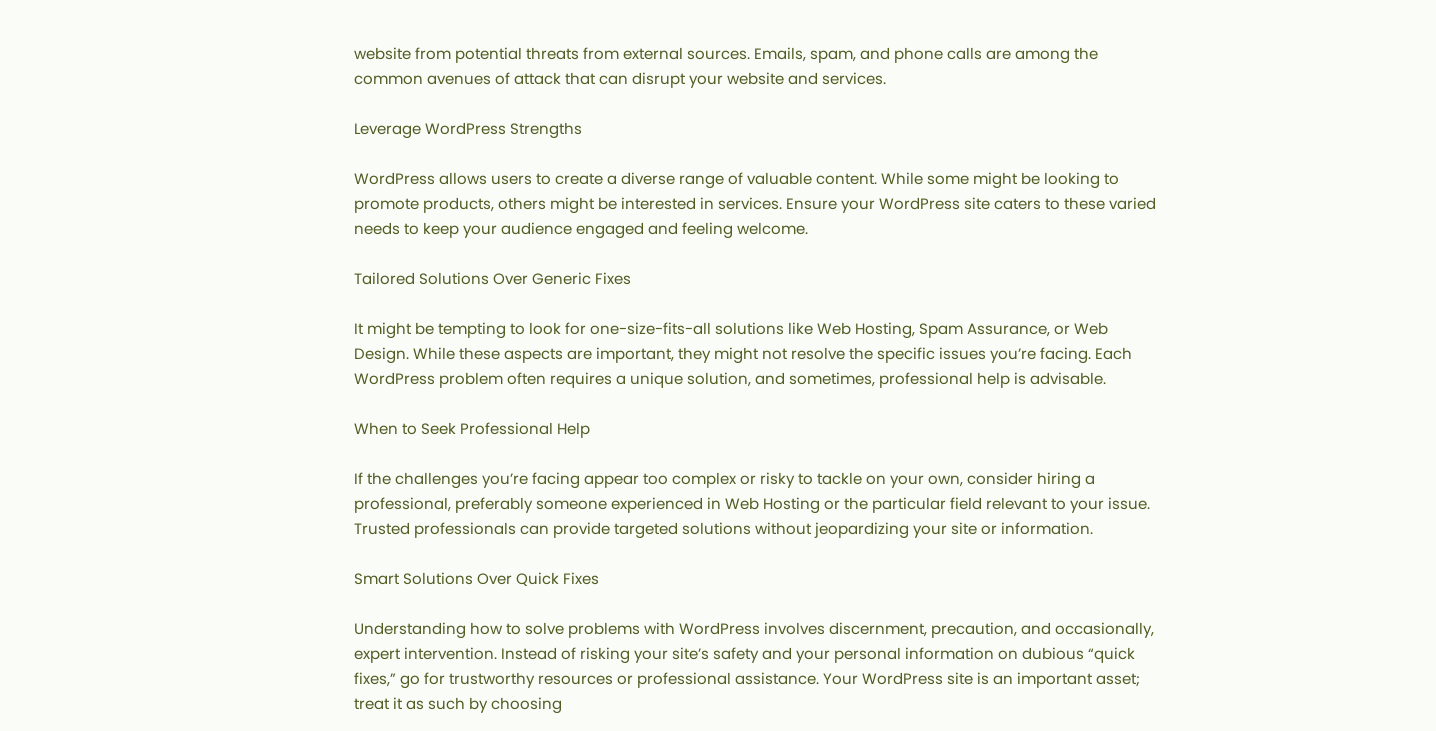website from potential threats from external sources. Emails, spam, and phone calls are among the common avenues of attack that can disrupt your website and services.

Leverage WordPress Strengths

WordPress allows users to create a diverse range of valuable content. While some might be looking to promote products, others might be interested in services. Ensure your WordPress site caters to these varied needs to keep your audience engaged and feeling welcome.

Tailored Solutions Over Generic Fixes

It might be tempting to look for one-size-fits-all solutions like Web Hosting, Spam Assurance, or Web Design. While these aspects are important, they might not resolve the specific issues you’re facing. Each WordPress problem often requires a unique solution, and sometimes, professional help is advisable.

When to Seek Professional Help

If the challenges you’re facing appear too complex or risky to tackle on your own, consider hiring a professional, preferably someone experienced in Web Hosting or the particular field relevant to your issue. Trusted professionals can provide targeted solutions without jeopardizing your site or information.

Smart Solutions Over Quick Fixes

Understanding how to solve problems with WordPress involves discernment, precaution, and occasionally, expert intervention. Instead of risking your site’s safety and your personal information on dubious “quick fixes,” go for trustworthy resources or professional assistance. Your WordPress site is an important asset; treat it as such by choosing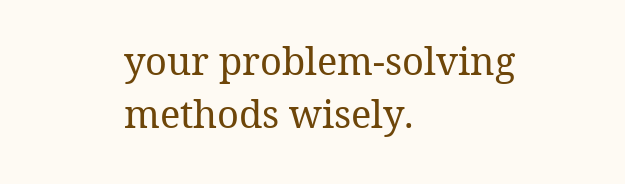your problem-solving methods wisely.